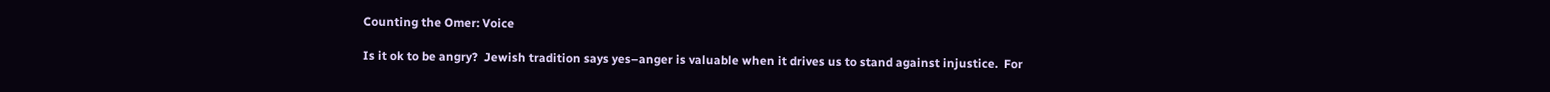Counting the Omer: Voice

Is it ok to be angry?  Jewish tradition says yes–anger is valuable when it drives us to stand against injustice.  For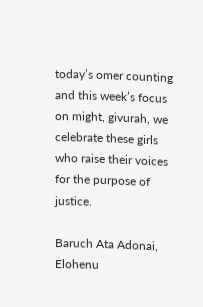today’s omer counting and this week’s focus on might, givurah, we celebrate these girls who raise their voices for the purpose of justice.

Baruch Ata Adonai, Elohenu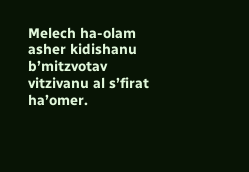Melech ha-olam asher kidishanu b’mitzvotav vitzivanu al s’firat ha’omer.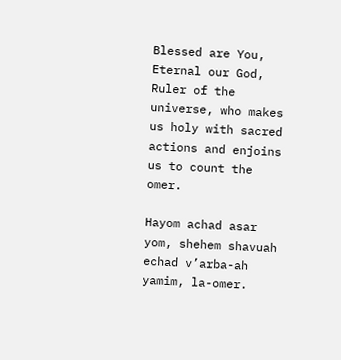Blessed are You, Eternal our God, Ruler of the universe, who makes us holy with sacred actions and enjoins us to count the omer.

Hayom achad asar yom, shehem shavuah echad v’arba-ah yamim, la-omer.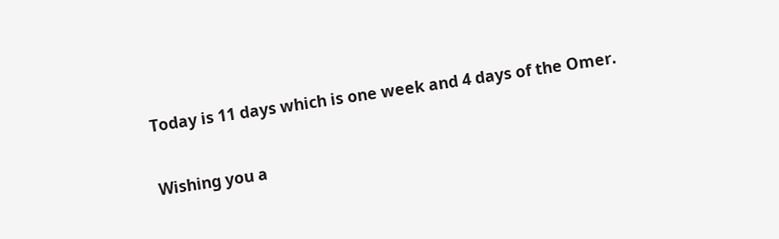Today is 11 days which is one week and 4 days of the Omer.

Wishing you a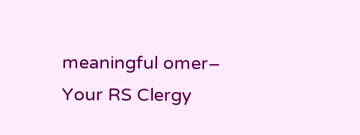meaningful omer– Your RS Clergy